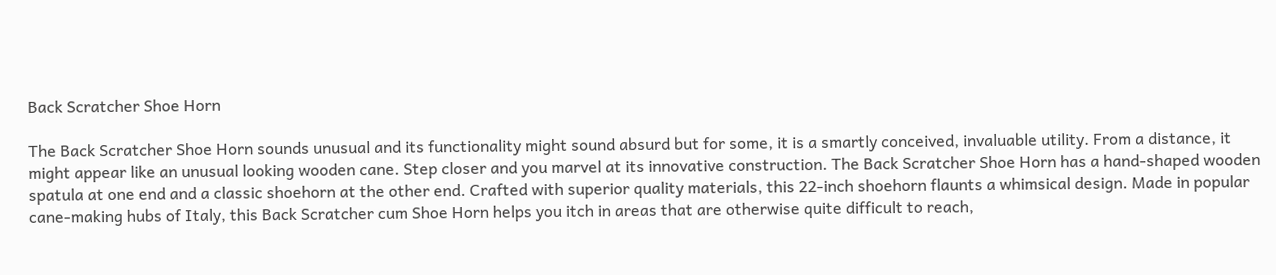Back Scratcher Shoe Horn

The Back Scratcher Shoe Horn sounds unusual and its functionality might sound absurd but for some, it is a smartly conceived, invaluable utility. From a distance, it might appear like an unusual looking wooden cane. Step closer and you marvel at its innovative construction. The Back Scratcher Shoe Horn has a hand-shaped wooden spatula at one end and a classic shoehorn at the other end. Crafted with superior quality materials, this 22-inch shoehorn flaunts a whimsical design. Made in popular cane-making hubs of Italy, this Back Scratcher cum Shoe Horn helps you itch in areas that are otherwise quite difficult to reach,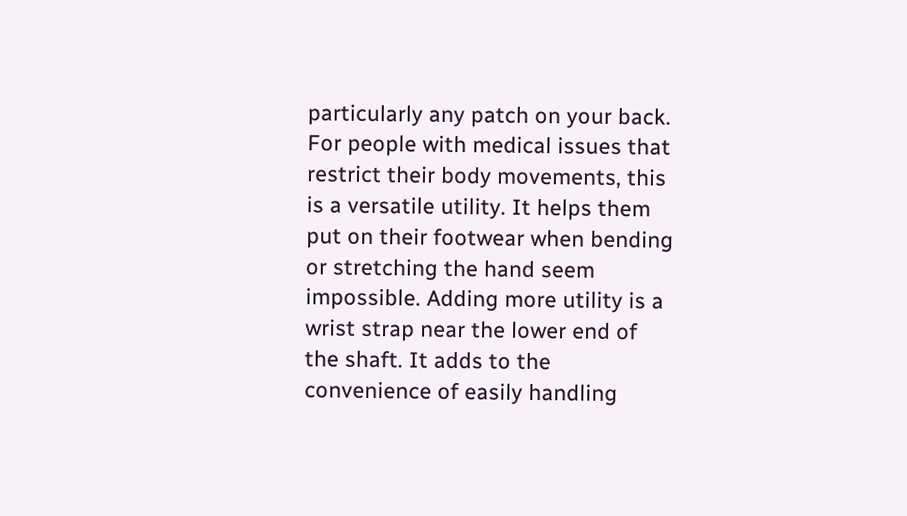particularly any patch on your back. For people with medical issues that restrict their body movements, this is a versatile utility. It helps them put on their footwear when bending or stretching the hand seem impossible. Adding more utility is a wrist strap near the lower end of the shaft. It adds to the convenience of easily handling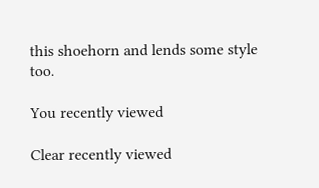this shoehorn and lends some style too.

You recently viewed

Clear recently viewed